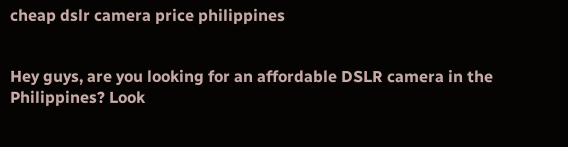cheap dslr camera price philippines


Hey guys, are you looking for an affordable DSLR camera in the Philippines? Look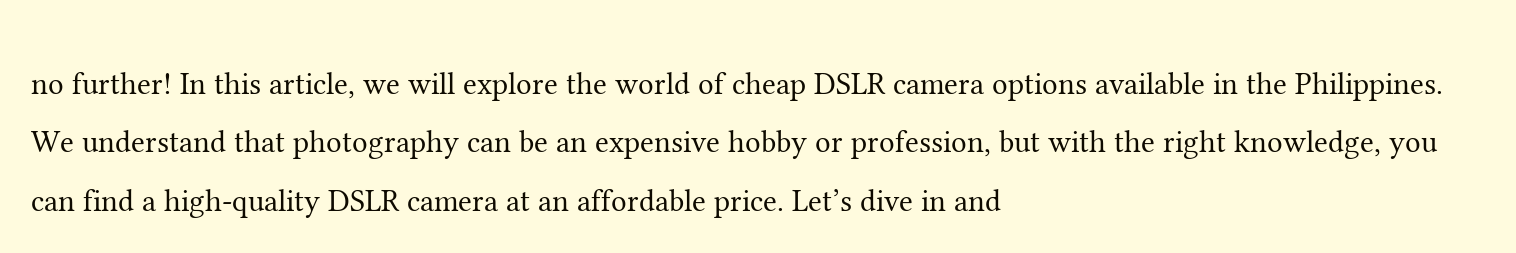no further! In this article, we will explore the world of cheap DSLR camera options available in the Philippines. We understand that photography can be an expensive hobby or profession, but with the right knowledge, you can find a high-quality DSLR camera at an affordable price. Let’s dive in and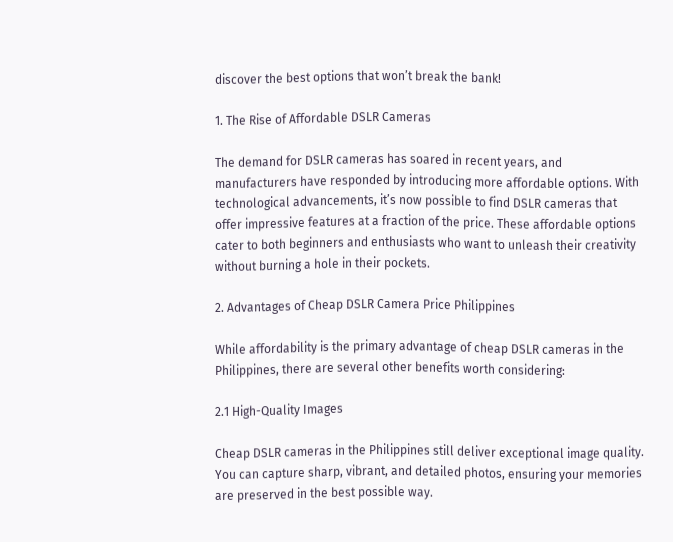discover the best options that won’t break the bank!

1. The Rise of Affordable DSLR Cameras

The demand for DSLR cameras has soared in recent years, and manufacturers have responded by introducing more affordable options. With technological advancements, it’s now possible to find DSLR cameras that offer impressive features at a fraction of the price. These affordable options cater to both beginners and enthusiasts who want to unleash their creativity without burning a hole in their pockets.

2. Advantages of Cheap DSLR Camera Price Philippines

While affordability is the primary advantage of cheap DSLR cameras in the Philippines, there are several other benefits worth considering:

2.1 High-Quality Images

Cheap DSLR cameras in the Philippines still deliver exceptional image quality. You can capture sharp, vibrant, and detailed photos, ensuring your memories are preserved in the best possible way.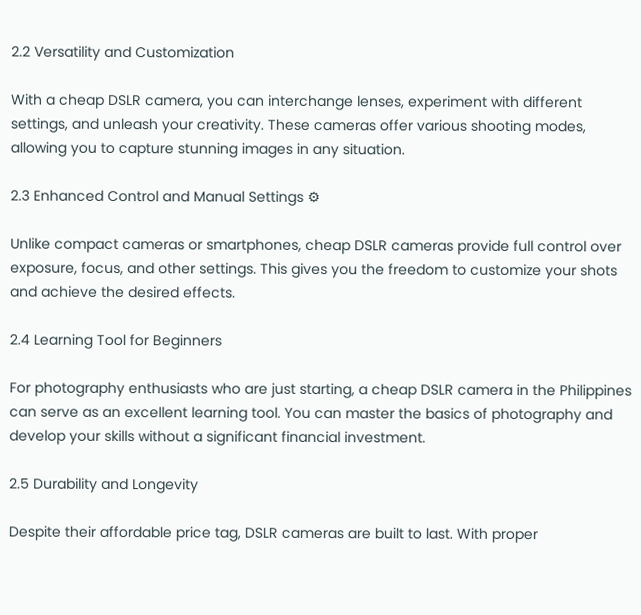2.2 Versatility and Customization

With a cheap DSLR camera, you can interchange lenses, experiment with different settings, and unleash your creativity. These cameras offer various shooting modes, allowing you to capture stunning images in any situation.

2.3 Enhanced Control and Manual Settings ⚙

Unlike compact cameras or smartphones, cheap DSLR cameras provide full control over exposure, focus, and other settings. This gives you the freedom to customize your shots and achieve the desired effects.

2.4 Learning Tool for Beginners

For photography enthusiasts who are just starting, a cheap DSLR camera in the Philippines can serve as an excellent learning tool. You can master the basics of photography and develop your skills without a significant financial investment.

2.5 Durability and Longevity

Despite their affordable price tag, DSLR cameras are built to last. With proper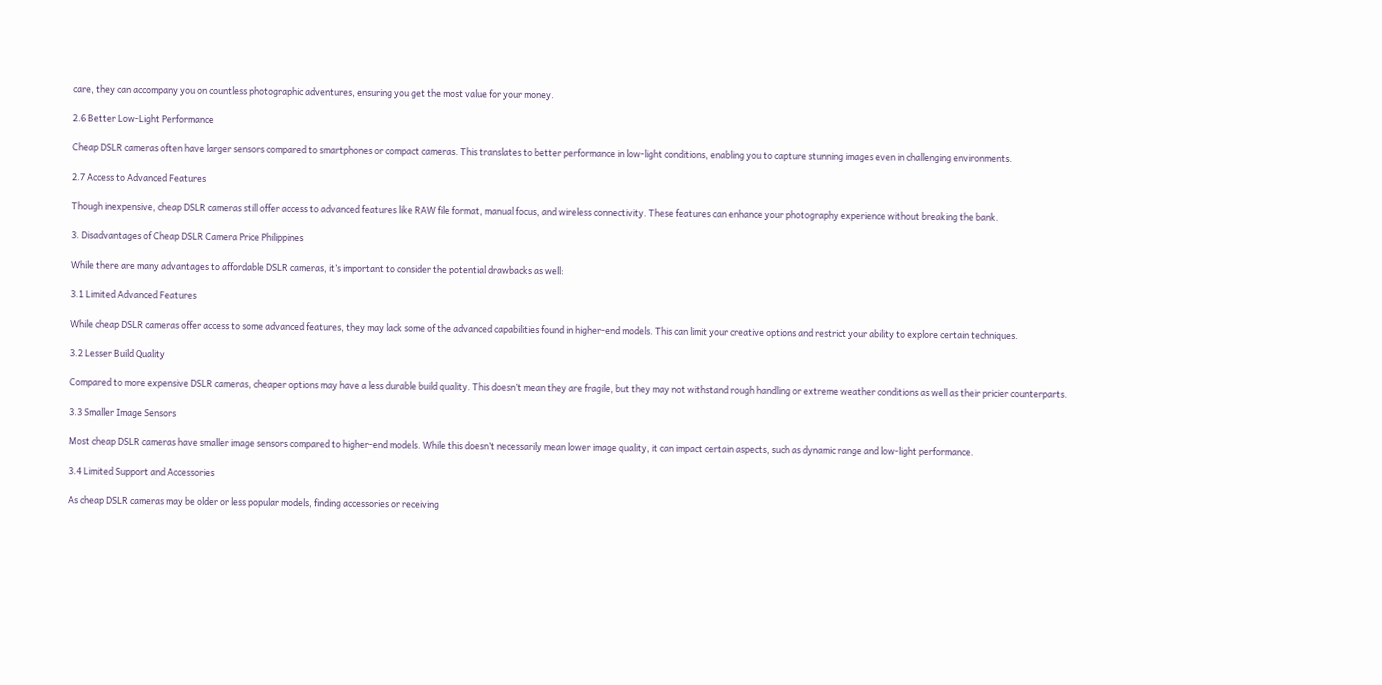care, they can accompany you on countless photographic adventures, ensuring you get the most value for your money.

2.6 Better Low-Light Performance

Cheap DSLR cameras often have larger sensors compared to smartphones or compact cameras. This translates to better performance in low-light conditions, enabling you to capture stunning images even in challenging environments.

2.7 Access to Advanced Features

Though inexpensive, cheap DSLR cameras still offer access to advanced features like RAW file format, manual focus, and wireless connectivity. These features can enhance your photography experience without breaking the bank.

3. Disadvantages of Cheap DSLR Camera Price Philippines

While there are many advantages to affordable DSLR cameras, it’s important to consider the potential drawbacks as well:

3.1 Limited Advanced Features

While cheap DSLR cameras offer access to some advanced features, they may lack some of the advanced capabilities found in higher-end models. This can limit your creative options and restrict your ability to explore certain techniques.

3.2 Lesser Build Quality

Compared to more expensive DSLR cameras, cheaper options may have a less durable build quality. This doesn’t mean they are fragile, but they may not withstand rough handling or extreme weather conditions as well as their pricier counterparts.

3.3 Smaller Image Sensors

Most cheap DSLR cameras have smaller image sensors compared to higher-end models. While this doesn’t necessarily mean lower image quality, it can impact certain aspects, such as dynamic range and low-light performance.

3.4 Limited Support and Accessories

As cheap DSLR cameras may be older or less popular models, finding accessories or receiving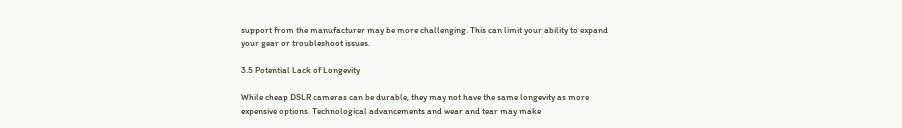support from the manufacturer may be more challenging. This can limit your ability to expand your gear or troubleshoot issues.

3.5 Potential Lack of Longevity

While cheap DSLR cameras can be durable, they may not have the same longevity as more expensive options. Technological advancements and wear and tear may make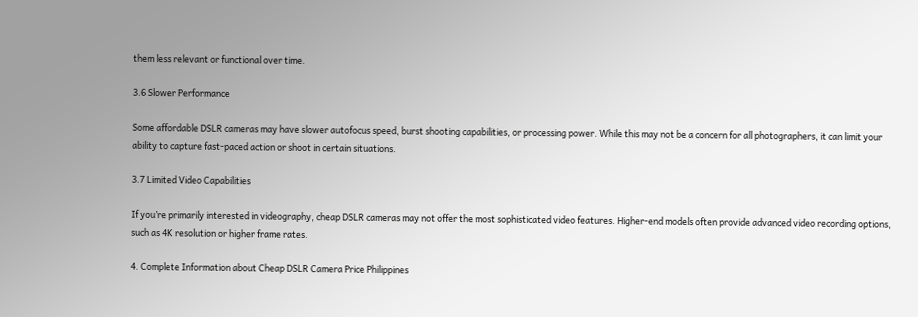them less relevant or functional over time.

3.6 Slower Performance

Some affordable DSLR cameras may have slower autofocus speed, burst shooting capabilities, or processing power. While this may not be a concern for all photographers, it can limit your ability to capture fast-paced action or shoot in certain situations.

3.7 Limited Video Capabilities

If you’re primarily interested in videography, cheap DSLR cameras may not offer the most sophisticated video features. Higher-end models often provide advanced video recording options, such as 4K resolution or higher frame rates.

4. Complete Information about Cheap DSLR Camera Price Philippines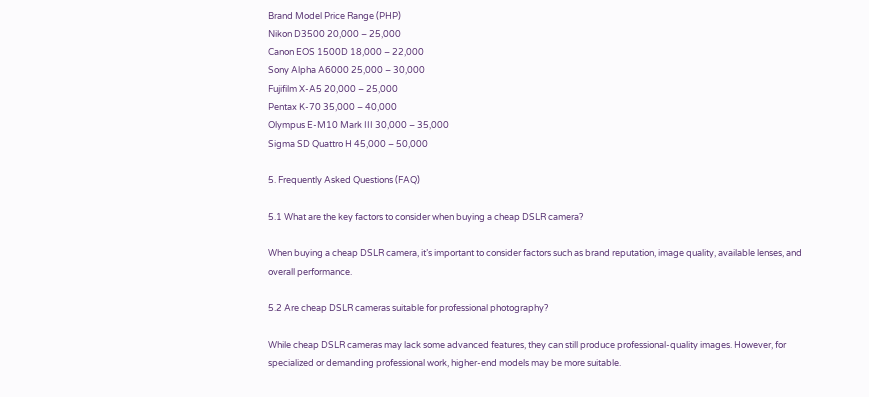Brand Model Price Range (PHP)
Nikon D3500 20,000 – 25,000
Canon EOS 1500D 18,000 – 22,000
Sony Alpha A6000 25,000 – 30,000
Fujifilm X-A5 20,000 – 25,000
Pentax K-70 35,000 – 40,000
Olympus E-M10 Mark III 30,000 – 35,000
Sigma SD Quattro H 45,000 – 50,000

5. Frequently Asked Questions (FAQ)

5.1 What are the key factors to consider when buying a cheap DSLR camera?

When buying a cheap DSLR camera, it’s important to consider factors such as brand reputation, image quality, available lenses, and overall performance.

5.2 Are cheap DSLR cameras suitable for professional photography?

While cheap DSLR cameras may lack some advanced features, they can still produce professional-quality images. However, for specialized or demanding professional work, higher-end models may be more suitable.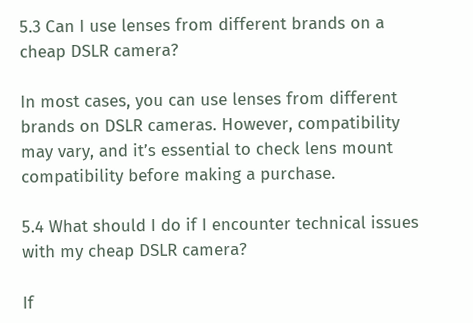5.3 Can I use lenses from different brands on a cheap DSLR camera?

In most cases, you can use lenses from different brands on DSLR cameras. However, compatibility may vary, and it’s essential to check lens mount compatibility before making a purchase.

5.4 What should I do if I encounter technical issues with my cheap DSLR camera?

If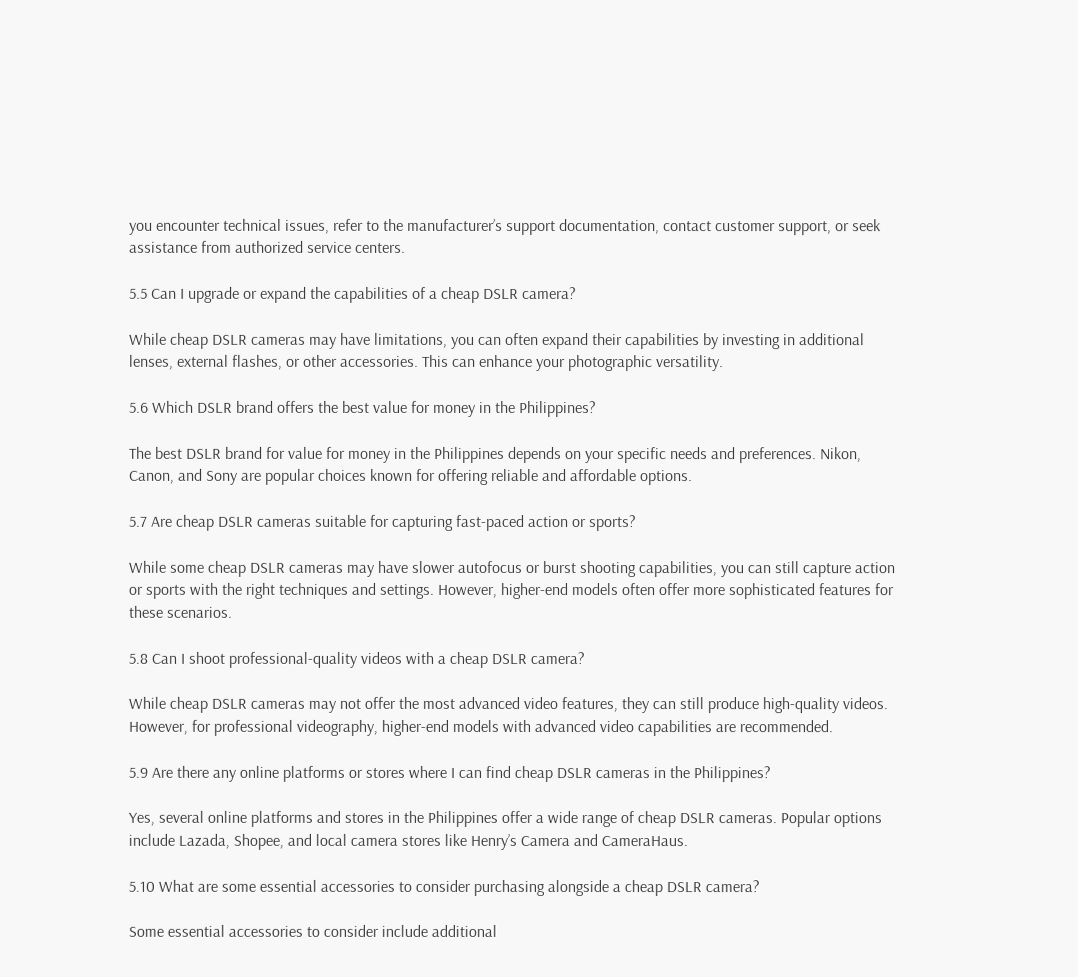you encounter technical issues, refer to the manufacturer’s support documentation, contact customer support, or seek assistance from authorized service centers.

5.5 Can I upgrade or expand the capabilities of a cheap DSLR camera?

While cheap DSLR cameras may have limitations, you can often expand their capabilities by investing in additional lenses, external flashes, or other accessories. This can enhance your photographic versatility.

5.6 Which DSLR brand offers the best value for money in the Philippines?

The best DSLR brand for value for money in the Philippines depends on your specific needs and preferences. Nikon, Canon, and Sony are popular choices known for offering reliable and affordable options.

5.7 Are cheap DSLR cameras suitable for capturing fast-paced action or sports?

While some cheap DSLR cameras may have slower autofocus or burst shooting capabilities, you can still capture action or sports with the right techniques and settings. However, higher-end models often offer more sophisticated features for these scenarios.

5.8 Can I shoot professional-quality videos with a cheap DSLR camera?

While cheap DSLR cameras may not offer the most advanced video features, they can still produce high-quality videos. However, for professional videography, higher-end models with advanced video capabilities are recommended.

5.9 Are there any online platforms or stores where I can find cheap DSLR cameras in the Philippines?

Yes, several online platforms and stores in the Philippines offer a wide range of cheap DSLR cameras. Popular options include Lazada, Shopee, and local camera stores like Henry’s Camera and CameraHaus.

5.10 What are some essential accessories to consider purchasing alongside a cheap DSLR camera?

Some essential accessories to consider include additional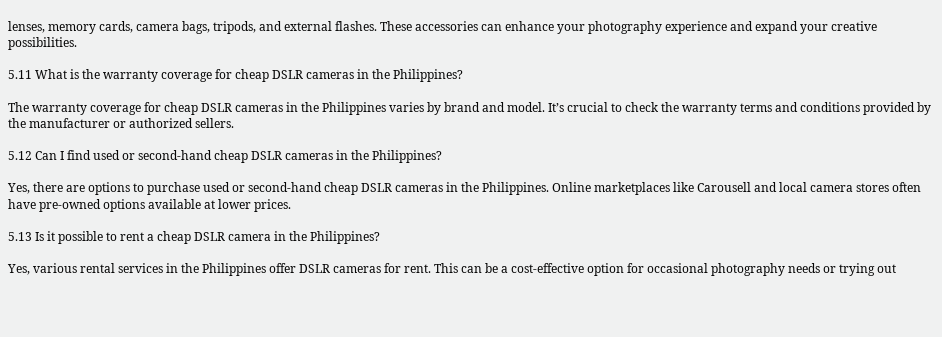lenses, memory cards, camera bags, tripods, and external flashes. These accessories can enhance your photography experience and expand your creative possibilities.

5.11 What is the warranty coverage for cheap DSLR cameras in the Philippines?

The warranty coverage for cheap DSLR cameras in the Philippines varies by brand and model. It’s crucial to check the warranty terms and conditions provided by the manufacturer or authorized sellers.

5.12 Can I find used or second-hand cheap DSLR cameras in the Philippines?

Yes, there are options to purchase used or second-hand cheap DSLR cameras in the Philippines. Online marketplaces like Carousell and local camera stores often have pre-owned options available at lower prices.

5.13 Is it possible to rent a cheap DSLR camera in the Philippines?

Yes, various rental services in the Philippines offer DSLR cameras for rent. This can be a cost-effective option for occasional photography needs or trying out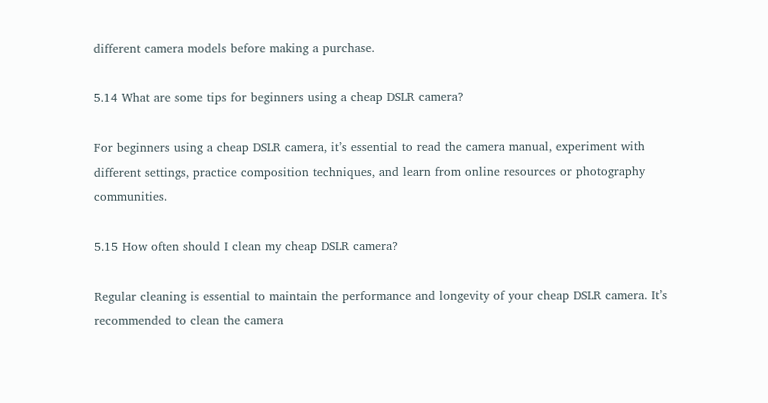different camera models before making a purchase.

5.14 What are some tips for beginners using a cheap DSLR camera?

For beginners using a cheap DSLR camera, it’s essential to read the camera manual, experiment with different settings, practice composition techniques, and learn from online resources or photography communities.

5.15 How often should I clean my cheap DSLR camera?

Regular cleaning is essential to maintain the performance and longevity of your cheap DSLR camera. It’s recommended to clean the camera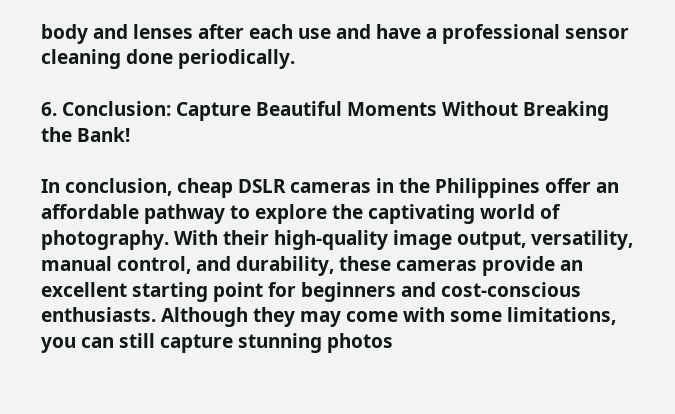body and lenses after each use and have a professional sensor cleaning done periodically.

6. Conclusion: Capture Beautiful Moments Without Breaking the Bank!

In conclusion, cheap DSLR cameras in the Philippines offer an affordable pathway to explore the captivating world of photography. With their high-quality image output, versatility, manual control, and durability, these cameras provide an excellent starting point for beginners and cost-conscious enthusiasts. Although they may come with some limitations, you can still capture stunning photos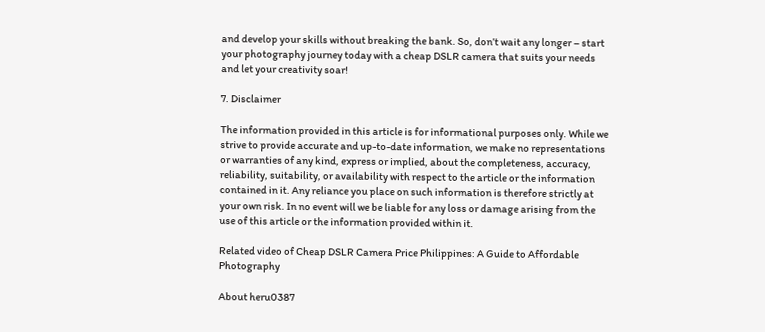and develop your skills without breaking the bank. So, don’t wait any longer – start your photography journey today with a cheap DSLR camera that suits your needs and let your creativity soar!

7. Disclaimer

The information provided in this article is for informational purposes only. While we strive to provide accurate and up-to-date information, we make no representations or warranties of any kind, express or implied, about the completeness, accuracy, reliability, suitability, or availability with respect to the article or the information contained in it. Any reliance you place on such information is therefore strictly at your own risk. In no event will we be liable for any loss or damage arising from the use of this article or the information provided within it.

Related video of Cheap DSLR Camera Price Philippines: A Guide to Affordable Photography

About heru0387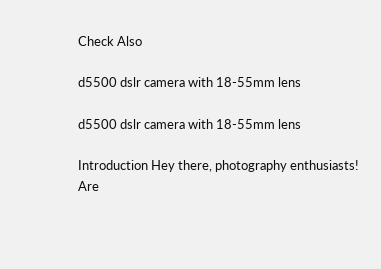Check Also

d5500 dslr camera with 18-55mm lens

d5500 dslr camera with 18-55mm lens

Introduction Hey there, photography enthusiasts! Are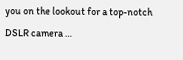you on the lookout for a top-notch DSLR camera …